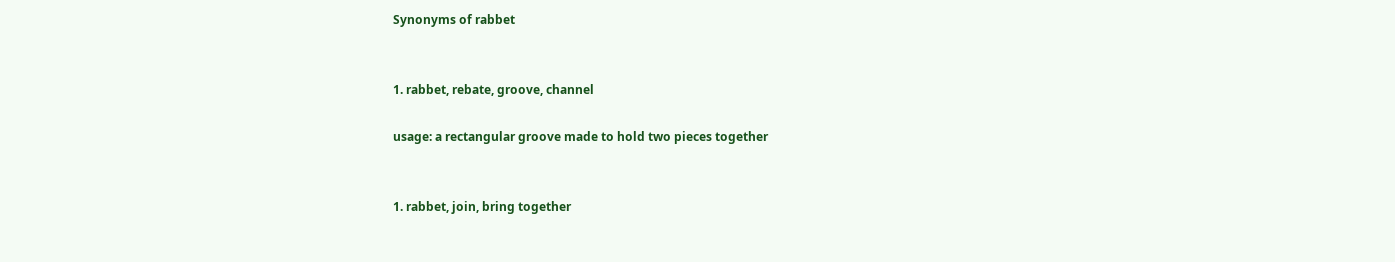Synonyms of rabbet


1. rabbet, rebate, groove, channel

usage: a rectangular groove made to hold two pieces together


1. rabbet, join, bring together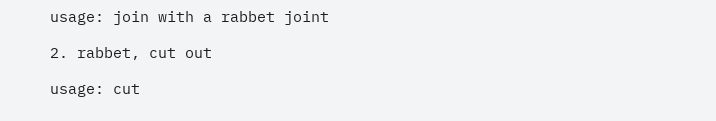usage: join with a rabbet joint

2. rabbet, cut out

usage: cut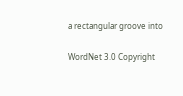a rectangular groove into

WordNet 3.0 Copyright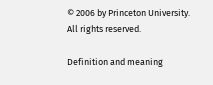© 2006 by Princeton University.
All rights reserved.

Definition and meaning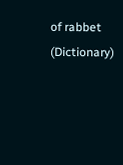of rabbet (Dictionary)